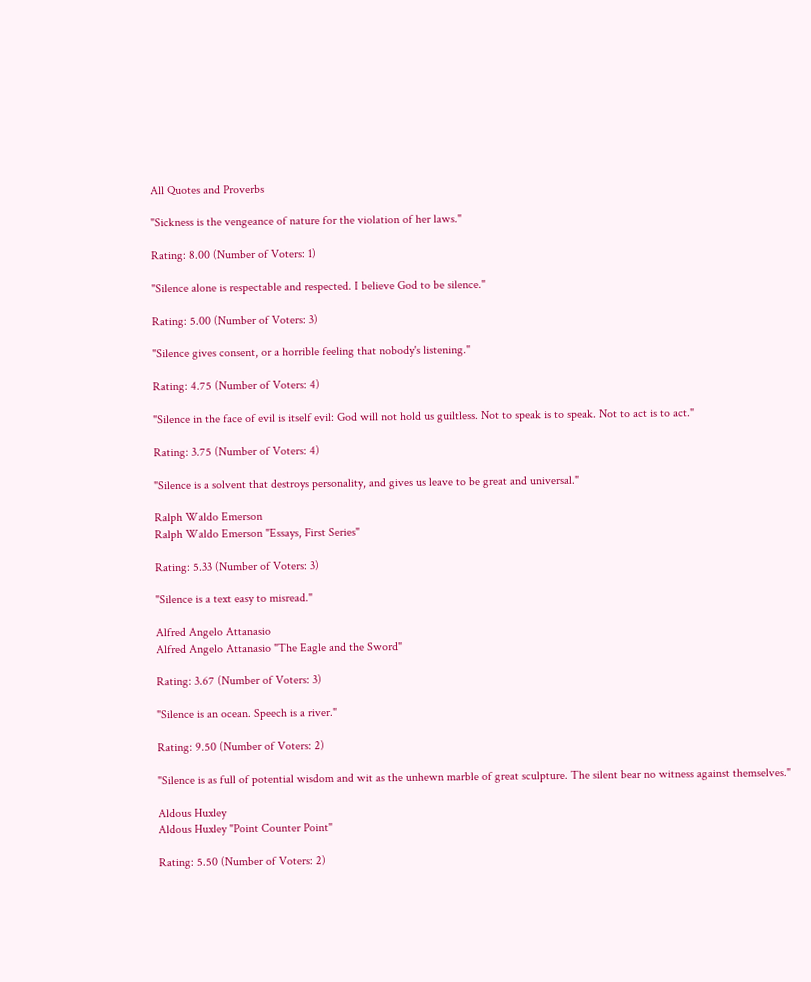All Quotes and Proverbs

"Sickness is the vengeance of nature for the violation of her laws."

Rating: 8.00 (Number of Voters: 1)

"Silence alone is respectable and respected. I believe God to be silence."

Rating: 5.00 (Number of Voters: 3)

"Silence gives consent, or a horrible feeling that nobody's listening."

Rating: 4.75 (Number of Voters: 4)

"Silence in the face of evil is itself evil: God will not hold us guiltless. Not to speak is to speak. Not to act is to act."

Rating: 3.75 (Number of Voters: 4)

"Silence is a solvent that destroys personality, and gives us leave to be great and universal."

Ralph Waldo Emerson
Ralph Waldo Emerson "Essays, First Series"

Rating: 5.33 (Number of Voters: 3)

"Silence is a text easy to misread."

Alfred Angelo Attanasio
Alfred Angelo Attanasio "The Eagle and the Sword"

Rating: 3.67 (Number of Voters: 3)

"Silence is an ocean. Speech is a river."

Rating: 9.50 (Number of Voters: 2)

"Silence is as full of potential wisdom and wit as the unhewn marble of great sculpture. The silent bear no witness against themselves."

Aldous Huxley
Aldous Huxley "Point Counter Point"

Rating: 5.50 (Number of Voters: 2)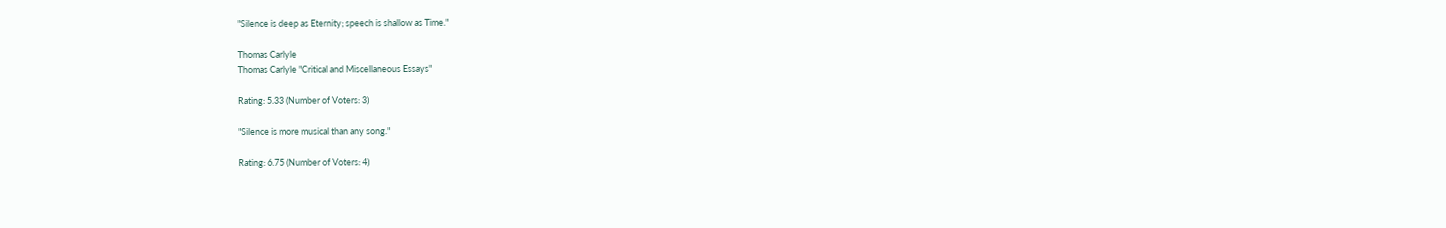"Silence is deep as Eternity; speech is shallow as Time."

Thomas Carlyle
Thomas Carlyle "Critical and Miscellaneous Essays"

Rating: 5.33 (Number of Voters: 3)

"Silence is more musical than any song."

Rating: 6.75 (Number of Voters: 4)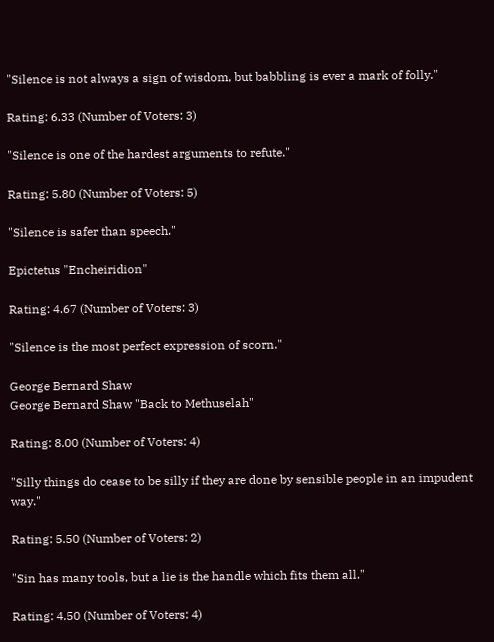"Silence is not always a sign of wisdom, but babbling is ever a mark of folly."

Rating: 6.33 (Number of Voters: 3)

"Silence is one of the hardest arguments to refute."

Rating: 5.80 (Number of Voters: 5)

"Silence is safer than speech."

Epictetus "Encheiridion"

Rating: 4.67 (Number of Voters: 3)

"Silence is the most perfect expression of scorn."

George Bernard Shaw
George Bernard Shaw "Back to Methuselah"

Rating: 8.00 (Number of Voters: 4)

"Silly things do cease to be silly if they are done by sensible people in an impudent way."

Rating: 5.50 (Number of Voters: 2)

"Sin has many tools, but a lie is the handle which fits them all."

Rating: 4.50 (Number of Voters: 4)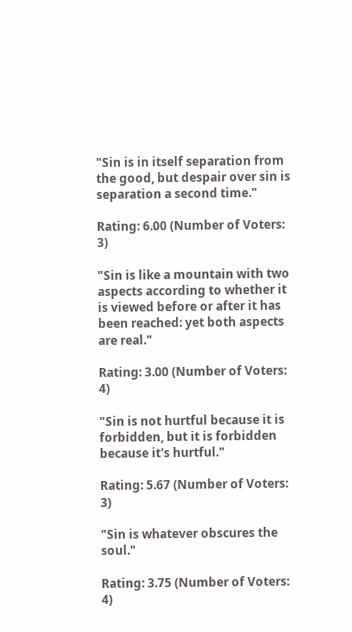"Sin is in itself separation from the good, but despair over sin is separation a second time."

Rating: 6.00 (Number of Voters: 3)

"Sin is like a mountain with two aspects according to whether it is viewed before or after it has been reached: yet both aspects are real."

Rating: 3.00 (Number of Voters: 4)

"Sin is not hurtful because it is forbidden, but it is forbidden because it's hurtful."

Rating: 5.67 (Number of Voters: 3)

"Sin is whatever obscures the soul."

Rating: 3.75 (Number of Voters: 4)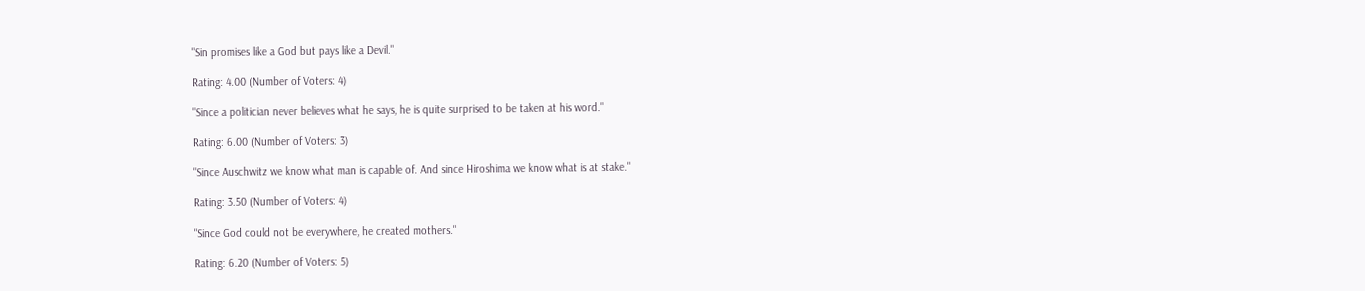"Sin promises like a God but pays like a Devil."

Rating: 4.00 (Number of Voters: 4)

"Since a politician never believes what he says, he is quite surprised to be taken at his word."

Rating: 6.00 (Number of Voters: 3)

"Since Auschwitz we know what man is capable of. And since Hiroshima we know what is at stake."

Rating: 3.50 (Number of Voters: 4)

"Since God could not be everywhere, he created mothers."

Rating: 6.20 (Number of Voters: 5)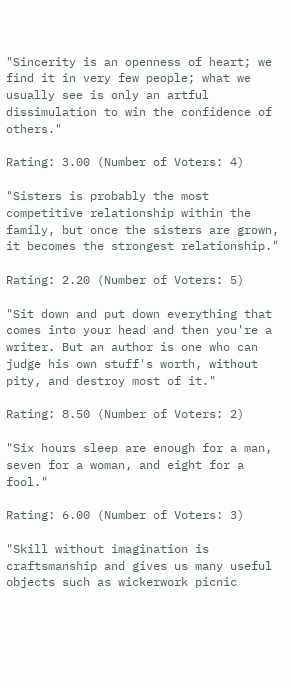"Sincerity is an openness of heart; we find it in very few people; what we usually see is only an artful dissimulation to win the confidence of others."

Rating: 3.00 (Number of Voters: 4)

"Sisters is probably the most competitive relationship within the family, but once the sisters are grown, it becomes the strongest relationship."

Rating: 2.20 (Number of Voters: 5)

"Sit down and put down everything that comes into your head and then you're a writer. But an author is one who can judge his own stuff's worth, without pity, and destroy most of it."

Rating: 8.50 (Number of Voters: 2)

"Six hours sleep are enough for a man, seven for a woman, and eight for a fool."

Rating: 6.00 (Number of Voters: 3)

"Skill without imagination is craftsmanship and gives us many useful objects such as wickerwork picnic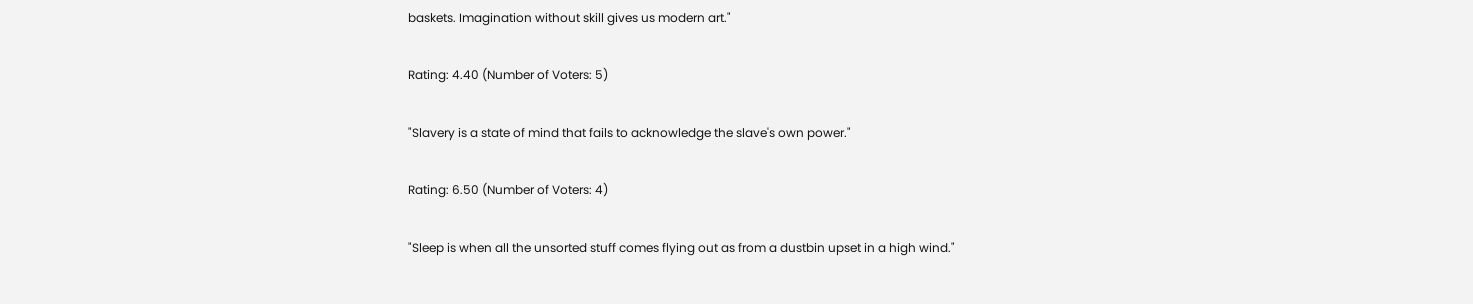baskets. Imagination without skill gives us modern art."

Rating: 4.40 (Number of Voters: 5)

"Slavery is a state of mind that fails to acknowledge the slave's own power."

Rating: 6.50 (Number of Voters: 4)

"Sleep is when all the unsorted stuff comes flying out as from a dustbin upset in a high wind."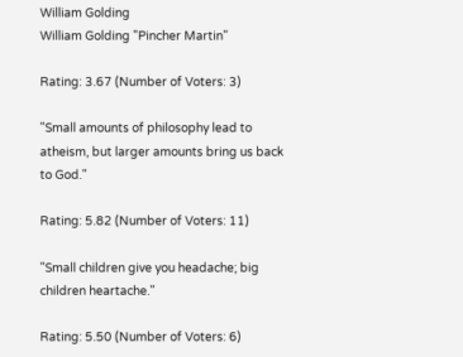William Golding
William Golding "Pincher Martin"

Rating: 3.67 (Number of Voters: 3)

"Small amounts of philosophy lead to atheism, but larger amounts bring us back to God."

Rating: 5.82 (Number of Voters: 11)

"Small children give you headache; big children heartache."

Rating: 5.50 (Number of Voters: 6)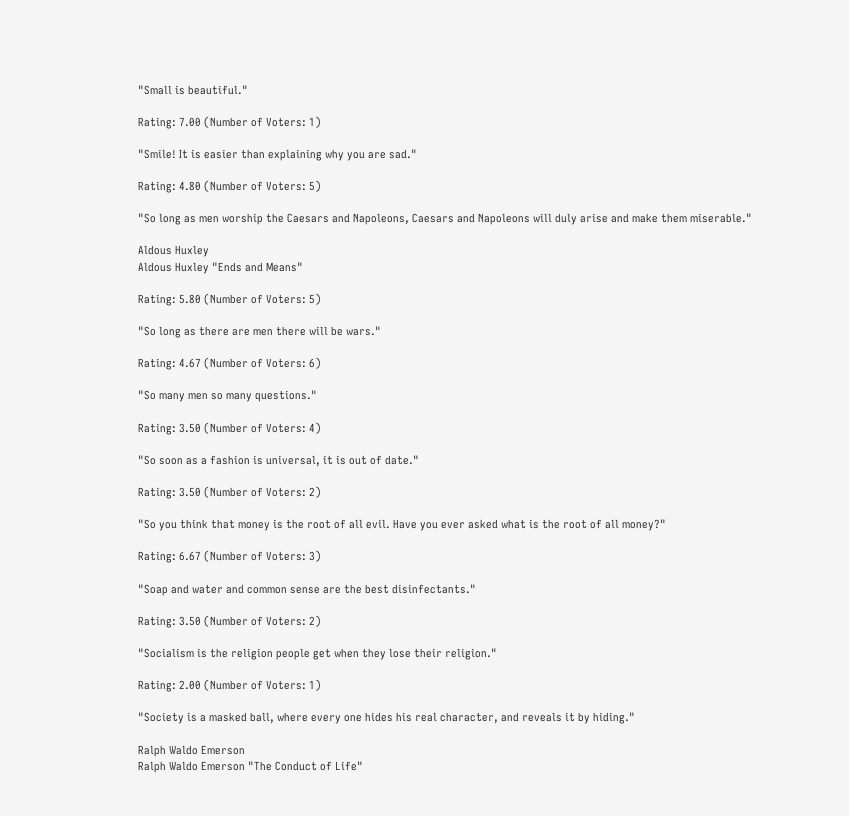"Small is beautiful."

Rating: 7.00 (Number of Voters: 1)

"Smile! It is easier than explaining why you are sad."

Rating: 4.80 (Number of Voters: 5)

"So long as men worship the Caesars and Napoleons, Caesars and Napoleons will duly arise and make them miserable."

Aldous Huxley
Aldous Huxley "Ends and Means"

Rating: 5.80 (Number of Voters: 5)

"So long as there are men there will be wars."

Rating: 4.67 (Number of Voters: 6)

"So many men so many questions."

Rating: 3.50 (Number of Voters: 4)

"So soon as a fashion is universal, it is out of date."

Rating: 3.50 (Number of Voters: 2)

"So you think that money is the root of all evil. Have you ever asked what is the root of all money?"

Rating: 6.67 (Number of Voters: 3)

"Soap and water and common sense are the best disinfectants."

Rating: 3.50 (Number of Voters: 2)

"Socialism is the religion people get when they lose their religion."

Rating: 2.00 (Number of Voters: 1)

"Society is a masked ball, where every one hides his real character, and reveals it by hiding."

Ralph Waldo Emerson
Ralph Waldo Emerson "The Conduct of Life"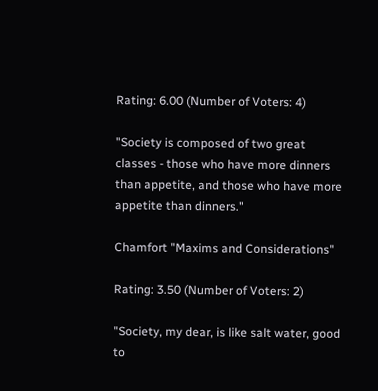Rating: 6.00 (Number of Voters: 4)

"Society is composed of two great classes - those who have more dinners than appetite, and those who have more appetite than dinners."

Chamfort "Maxims and Considerations"

Rating: 3.50 (Number of Voters: 2)

"Society, my dear, is like salt water, good to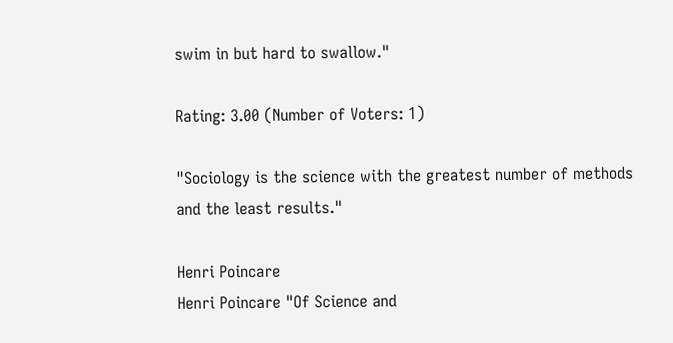swim in but hard to swallow."

Rating: 3.00 (Number of Voters: 1)

"Sociology is the science with the greatest number of methods and the least results."

Henri Poincare
Henri Poincare "Of Science and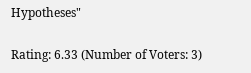Hypotheses"

Rating: 6.33 (Number of Voters: 3)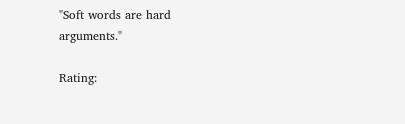"Soft words are hard arguments."

Rating: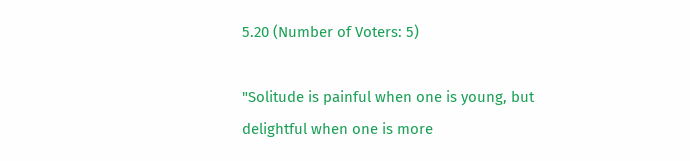5.20 (Number of Voters: 5)

"Solitude is painful when one is young, but delightful when one is more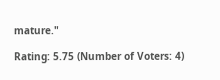mature."

Rating: 5.75 (Number of Voters: 4)